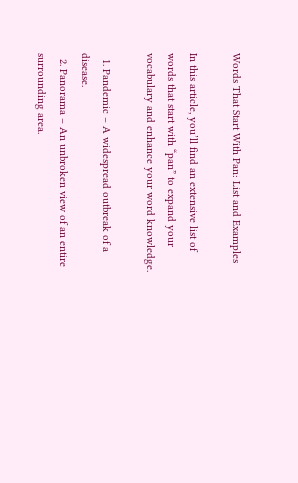Words That Start With Pan: List and Examples

In this article, you’ll find an extensive list of words that start with “pan” to expand your vocabulary and enhance your word knowledge.

  1. Pandemic – A widespread outbreak of a disease.
  2. Panorama – An unbroken view of an entire surrounding area.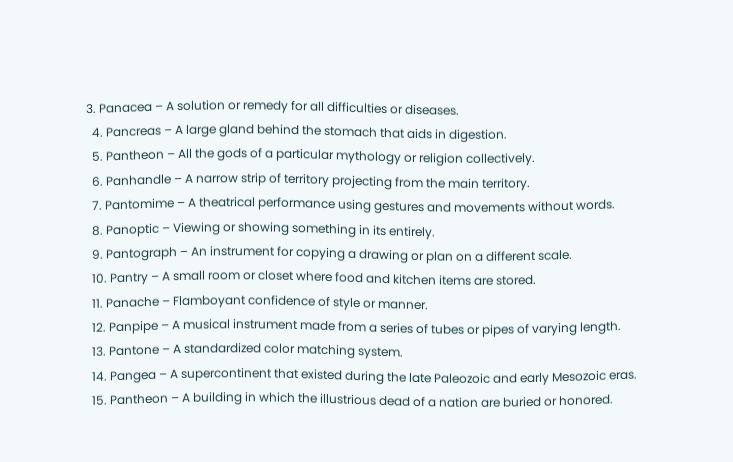3. Panacea – A solution or remedy for all difficulties or diseases.
  4. Pancreas – A large gland behind the stomach that aids in digestion.
  5. Pantheon – All the gods of a particular mythology or religion collectively.
  6. Panhandle – A narrow strip of territory projecting from the main territory.
  7. Pantomime – A theatrical performance using gestures and movements without words.
  8. Panoptic – Viewing or showing something in its entirely.
  9. Pantograph – An instrument for copying a drawing or plan on a different scale.
  10. Pantry – A small room or closet where food and kitchen items are stored.
  11. Panache – Flamboyant confidence of style or manner.
  12. Panpipe – A musical instrument made from a series of tubes or pipes of varying length.
  13. Pantone – A standardized color matching system.
  14. Pangea – A supercontinent that existed during the late Paleozoic and early Mesozoic eras.
  15. Pantheon – A building in which the illustrious dead of a nation are buried or honored.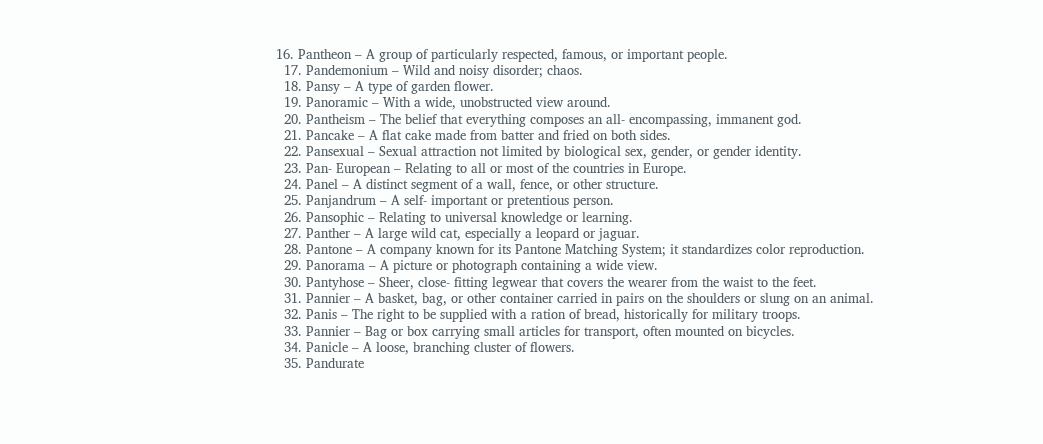16. Pantheon – A group of particularly respected, famous, or important people.
  17. Pandemonium – Wild and noisy disorder; chaos.
  18. Pansy – A type of garden flower.
  19. Panoramic – With a wide, unobstructed view around.
  20. Pantheism – The belief that everything composes an all- encompassing, immanent god.
  21. Pancake – A flat cake made from batter and fried on both sides.
  22. Pansexual – Sexual attraction not limited by biological sex, gender, or gender identity.
  23. Pan- European – Relating to all or most of the countries in Europe.
  24. Panel – A distinct segment of a wall, fence, or other structure.
  25. Panjandrum – A self- important or pretentious person.
  26. Pansophic – Relating to universal knowledge or learning.
  27. Panther – A large wild cat, especially a leopard or jaguar.
  28. Pantone – A company known for its Pantone Matching System; it standardizes color reproduction.
  29. Panorama – A picture or photograph containing a wide view.
  30. Pantyhose – Sheer, close- fitting legwear that covers the wearer from the waist to the feet.
  31. Pannier – A basket, bag, or other container carried in pairs on the shoulders or slung on an animal.
  32. Panis – The right to be supplied with a ration of bread, historically for military troops.
  33. Pannier – Bag or box carrying small articles for transport, often mounted on bicycles.
  34. Panicle – A loose, branching cluster of flowers.
  35. Pandurate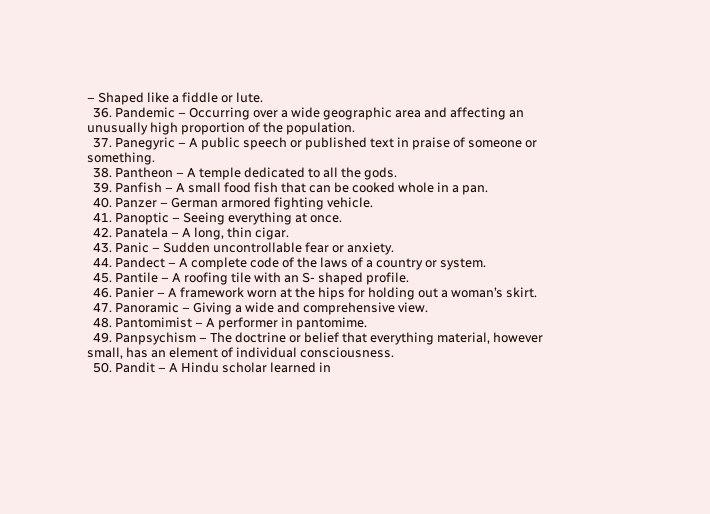– Shaped like a fiddle or lute.
  36. Pandemic – Occurring over a wide geographic area and affecting an unusually high proportion of the population.
  37. Panegyric – A public speech or published text in praise of someone or something.
  38. Pantheon – A temple dedicated to all the gods.
  39. Panfish – A small food fish that can be cooked whole in a pan.
  40. Panzer – German armored fighting vehicle.
  41. Panoptic – Seeing everything at once.
  42. Panatela – A long, thin cigar.
  43. Panic – Sudden uncontrollable fear or anxiety.
  44. Pandect – A complete code of the laws of a country or system.
  45. Pantile – A roofing tile with an S- shaped profile.
  46. Panier – A framework worn at the hips for holding out a woman’s skirt.
  47. Panoramic – Giving a wide and comprehensive view.
  48. Pantomimist – A performer in pantomime.
  49. Panpsychism – The doctrine or belief that everything material, however small, has an element of individual consciousness.
  50. Pandit – A Hindu scholar learned in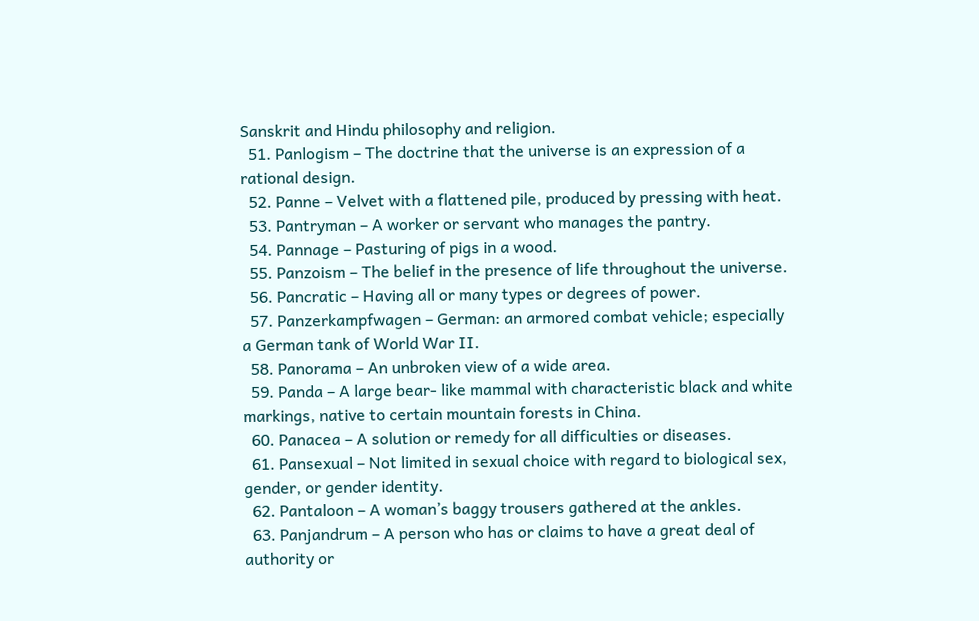Sanskrit and Hindu philosophy and religion.
  51. Panlogism – The doctrine that the universe is an expression of a rational design.
  52. Panne – Velvet with a flattened pile, produced by pressing with heat.
  53. Pantryman – A worker or servant who manages the pantry.
  54. Pannage – Pasturing of pigs in a wood.
  55. Panzoism – The belief in the presence of life throughout the universe.
  56. Pancratic – Having all or many types or degrees of power.
  57. Panzerkampfwagen – German: an armored combat vehicle; especially a German tank of World War II.
  58. Panorama – An unbroken view of a wide area.
  59. Panda – A large bear- like mammal with characteristic black and white markings, native to certain mountain forests in China.
  60. Panacea – A solution or remedy for all difficulties or diseases.
  61. Pansexual – Not limited in sexual choice with regard to biological sex, gender, or gender identity.
  62. Pantaloon – A woman’s baggy trousers gathered at the ankles.
  63. Panjandrum – A person who has or claims to have a great deal of authority or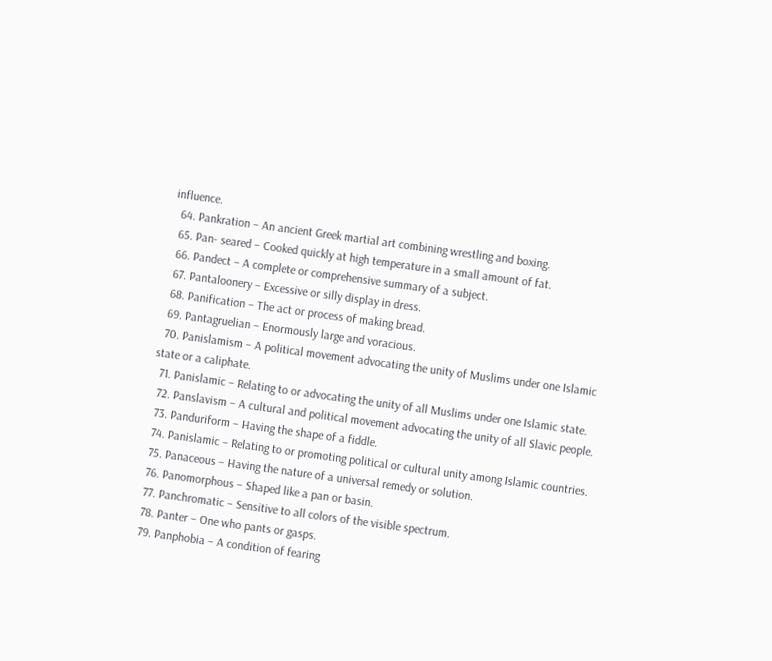influence.
  64. Pankration – An ancient Greek martial art combining wrestling and boxing.
  65. Pan- seared – Cooked quickly at high temperature in a small amount of fat.
  66. Pandect – A complete or comprehensive summary of a subject.
  67. Pantaloonery – Excessive or silly display in dress.
  68. Panification – The act or process of making bread.
  69. Pantagruelian – Enormously large and voracious.
  70. Panislamism – A political movement advocating the unity of Muslims under one Islamic state or a caliphate.
  71. Panislamic – Relating to or advocating the unity of all Muslims under one Islamic state.
  72. Panslavism – A cultural and political movement advocating the unity of all Slavic people.
  73. Panduriform – Having the shape of a fiddle.
  74. Panislamic – Relating to or promoting political or cultural unity among Islamic countries.
  75. Panaceous – Having the nature of a universal remedy or solution.
  76. Panomorphous – Shaped like a pan or basin.
  77. Panchromatic – Sensitive to all colors of the visible spectrum.
  78. Panter – One who pants or gasps.
  79. Panphobia – A condition of fearing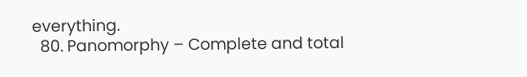everything.
  80. Panomorphy – Complete and total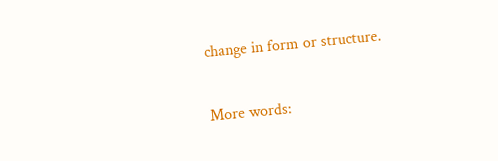change in form or structure.

More words: